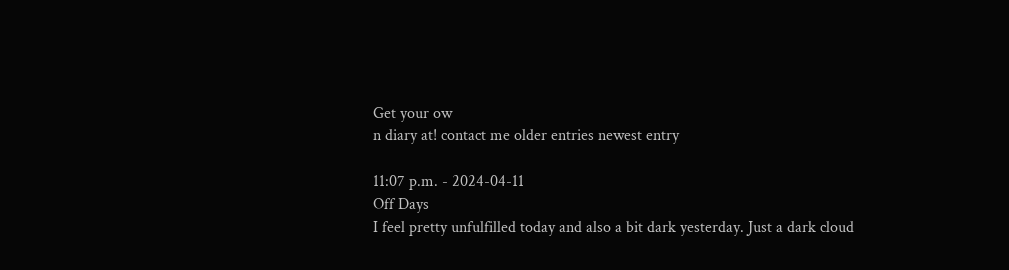Get your ow
n diary at! contact me older entries newest entry

11:07 p.m. - 2024-04-11
Off Days
I feel pretty unfulfilled today and also a bit dark yesterday. Just a dark cloud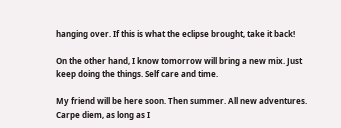hanging over. If this is what the eclipse brought, take it back!

On the other hand, I know tomorrow will bring a new mix. Just keep doing the things. Self care and time.

My friend will be here soon. Then summer. All new adventures. Carpe diem, as long as I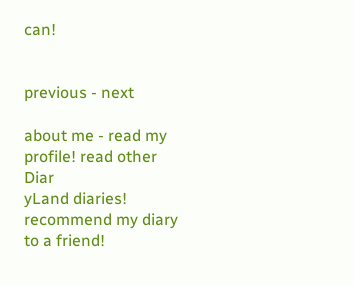can!


previous - next

about me - read my profile! read other Diar
yLand diaries! recommend my diary to a friend!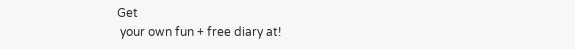Get
 your own fun + free diary at!